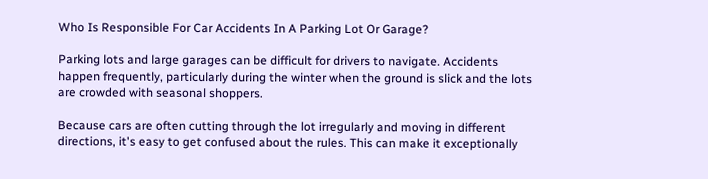Who Is Responsible For Car Accidents In A Parking Lot Or Garage?

Parking lots and large garages can be difficult for drivers to navigate. Accidents happen frequently, particularly during the winter when the ground is slick and the lots are crowded with seasonal shoppers.

Because cars are often cutting through the lot irregularly and moving in different directions, it's easy to get confused about the rules. This can make it exceptionally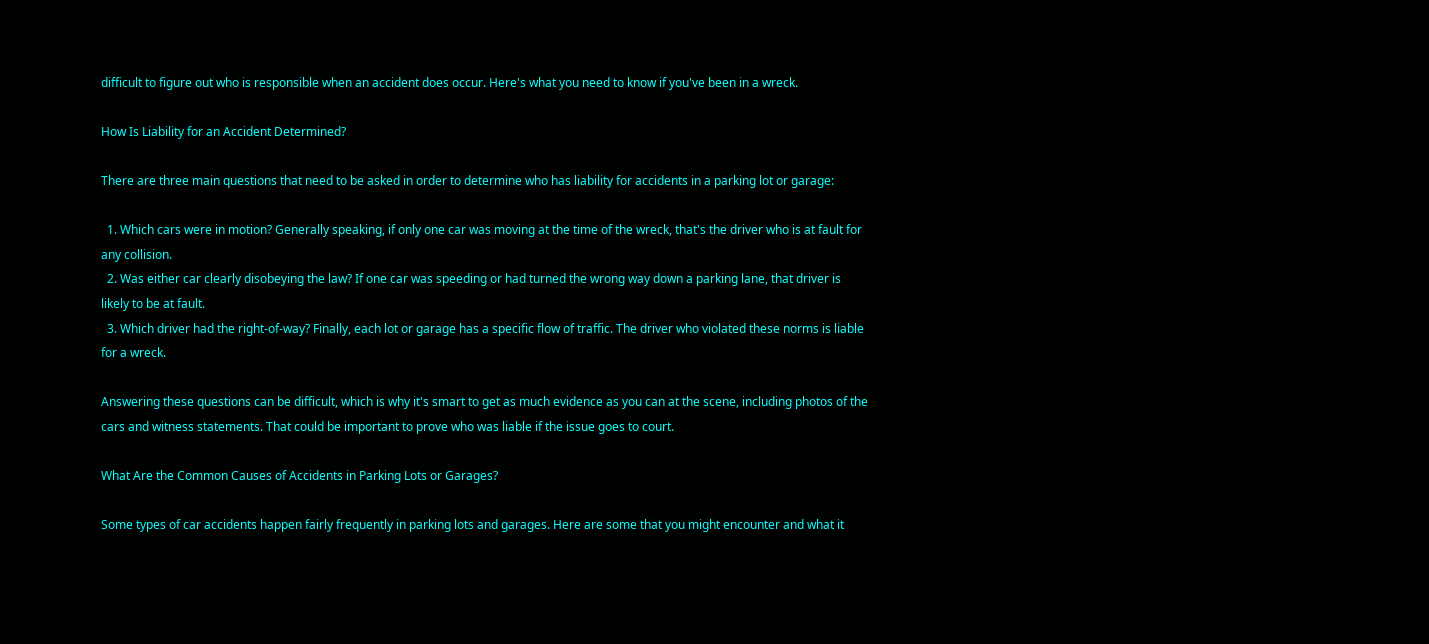difficult to figure out who is responsible when an accident does occur. Here's what you need to know if you've been in a wreck.

How Is Liability for an Accident Determined?

There are three main questions that need to be asked in order to determine who has liability for accidents in a parking lot or garage:

  1. Which cars were in motion? Generally speaking, if only one car was moving at the time of the wreck, that's the driver who is at fault for any collision.
  2. Was either car clearly disobeying the law? If one car was speeding or had turned the wrong way down a parking lane, that driver is likely to be at fault.
  3. Which driver had the right-of-way? Finally, each lot or garage has a specific flow of traffic. The driver who violated these norms is liable for a wreck.

Answering these questions can be difficult, which is why it's smart to get as much evidence as you can at the scene, including photos of the cars and witness statements. That could be important to prove who was liable if the issue goes to court.

What Are the Common Causes of Accidents in Parking Lots or Garages?

Some types of car accidents happen fairly frequently in parking lots and garages. Here are some that you might encounter and what it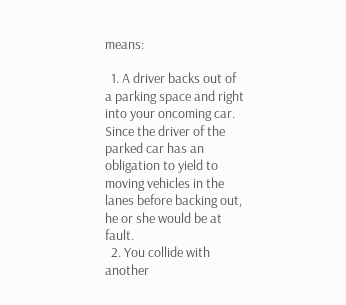means:

  1. A driver backs out of a parking space and right into your oncoming car. Since the driver of the parked car has an obligation to yield to moving vehicles in the lanes before backing out, he or she would be at fault.
  2. You collide with another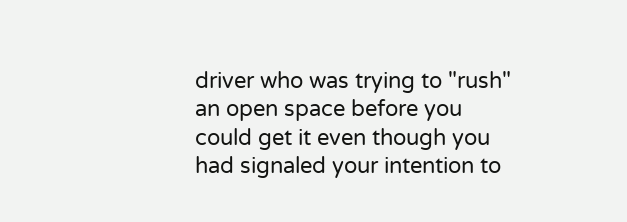driver who was trying to "rush" an open space before you could get it even though you had signaled your intention to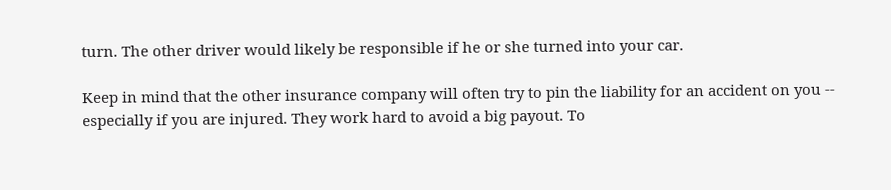turn. The other driver would likely be responsible if he or she turned into your car.

Keep in mind that the other insurance company will often try to pin the liability for an accident on you -- especially if you are injured. They work hard to avoid a big payout. To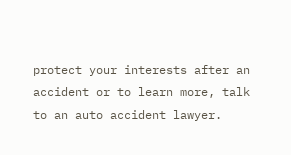protect your interests after an accident or to learn more, talk to an auto accident lawyer.